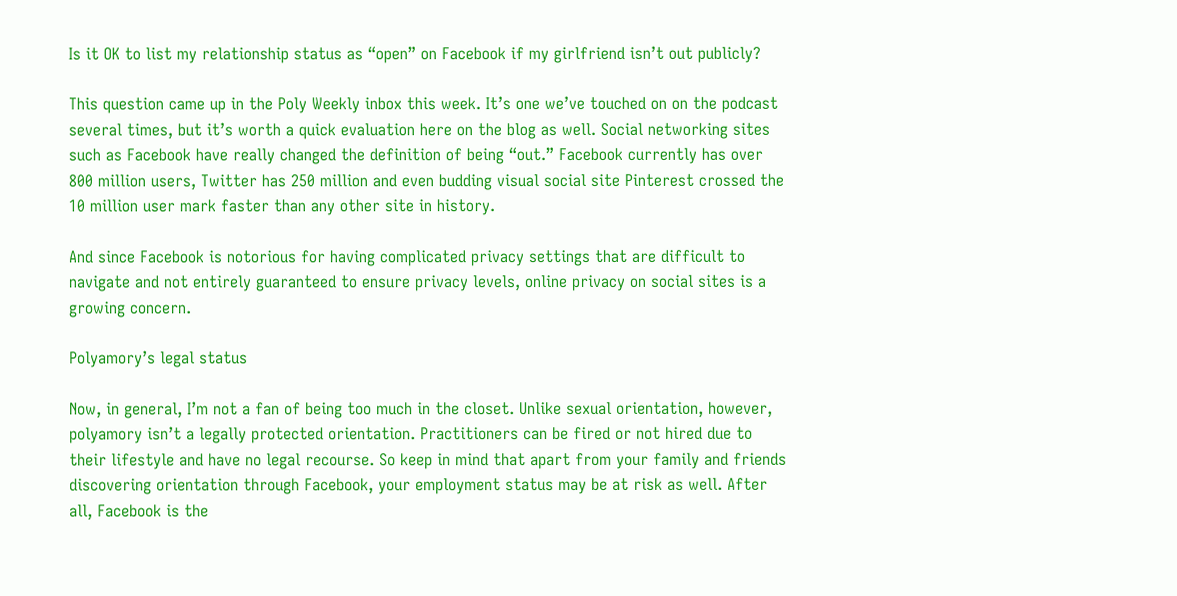Is it OK to list my relationship status as “open” on Facebook if my girlfriend isn’t out publicly?

This question came up in the Poly Weekly inbox this week. It’s one we’ve touched on on the podcast several times, but it’s worth a quick evaluation here on the blog as well. Social networking sites such as Facebook have really changed the definition of being “out.” Facebook currently has over 800 million users, Twitter has 250 million and even budding visual social site Pinterest crossed the 10 million user mark faster than any other site in history.

And since Facebook is notorious for having complicated privacy settings that are difficult to navigate and not entirely guaranteed to ensure privacy levels, online privacy on social sites is a growing concern.

Polyamory’s legal status

Now, in general, I’m not a fan of being too much in the closet. Unlike sexual orientation, however, polyamory isn’t a legally protected orientation. Practitioners can be fired or not hired due to their lifestyle and have no legal recourse. So keep in mind that apart from your family and friends discovering orientation through Facebook, your employment status may be at risk as well. After all, Facebook is the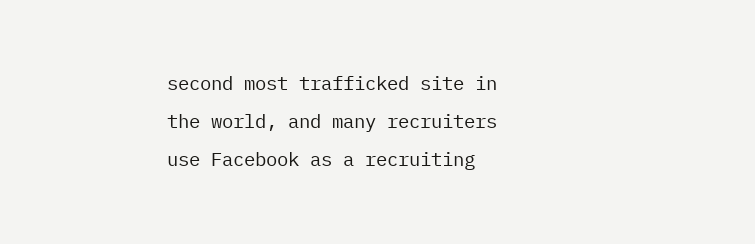second most trafficked site in the world, and many recruiters use Facebook as a recruiting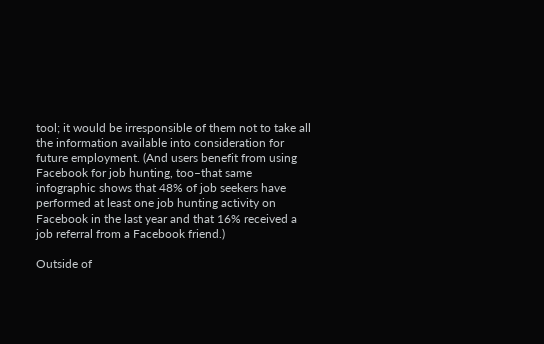tool; it would be irresponsible of them not to take all the information available into consideration for future employment. (And users benefit from using Facebook for job hunting, too–that same infographic shows that 48% of job seekers have performed at least one job hunting activity on Facebook in the last year and that 16% received a job referral from a Facebook friend.)

Outside of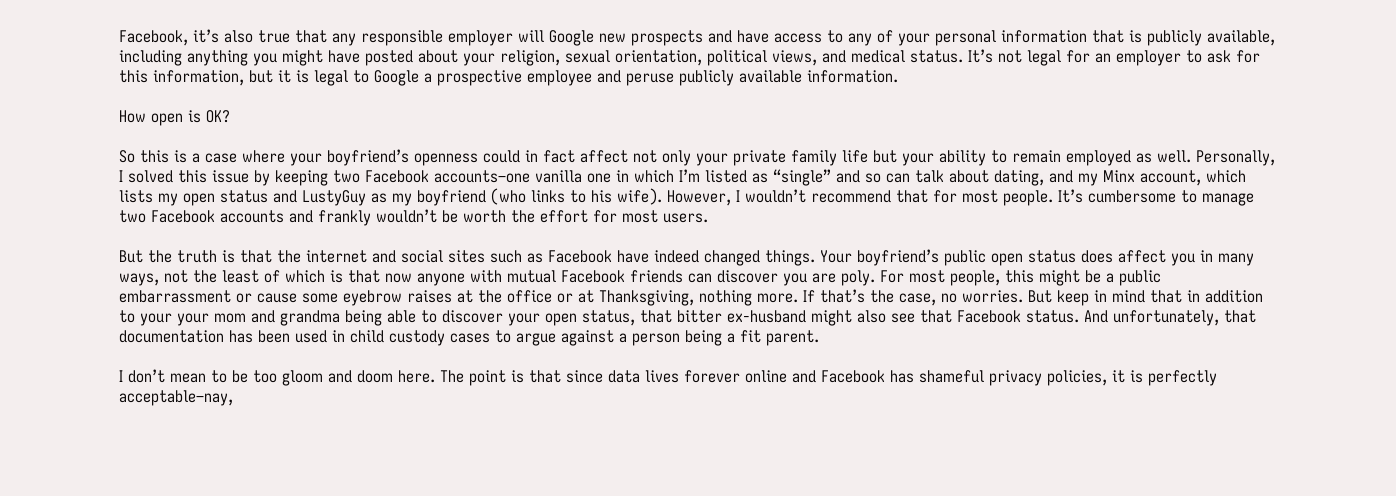Facebook, it’s also true that any responsible employer will Google new prospects and have access to any of your personal information that is publicly available, including anything you might have posted about your religion, sexual orientation, political views, and medical status. It’s not legal for an employer to ask for this information, but it is legal to Google a prospective employee and peruse publicly available information.

How open is OK?

So this is a case where your boyfriend’s openness could in fact affect not only your private family life but your ability to remain employed as well. Personally, I solved this issue by keeping two Facebook accounts–one vanilla one in which I’m listed as “single” and so can talk about dating, and my Minx account, which lists my open status and LustyGuy as my boyfriend (who links to his wife). However, I wouldn’t recommend that for most people. It’s cumbersome to manage two Facebook accounts and frankly wouldn’t be worth the effort for most users.

But the truth is that the internet and social sites such as Facebook have indeed changed things. Your boyfriend’s public open status does affect you in many ways, not the least of which is that now anyone with mutual Facebook friends can discover you are poly. For most people, this might be a public embarrassment or cause some eyebrow raises at the office or at Thanksgiving, nothing more. If that’s the case, no worries. But keep in mind that in addition to your your mom and grandma being able to discover your open status, that bitter ex-husband might also see that Facebook status. And unfortunately, that documentation has been used in child custody cases to argue against a person being a fit parent.

I don’t mean to be too gloom and doom here. The point is that since data lives forever online and Facebook has shameful privacy policies, it is perfectly acceptable–nay,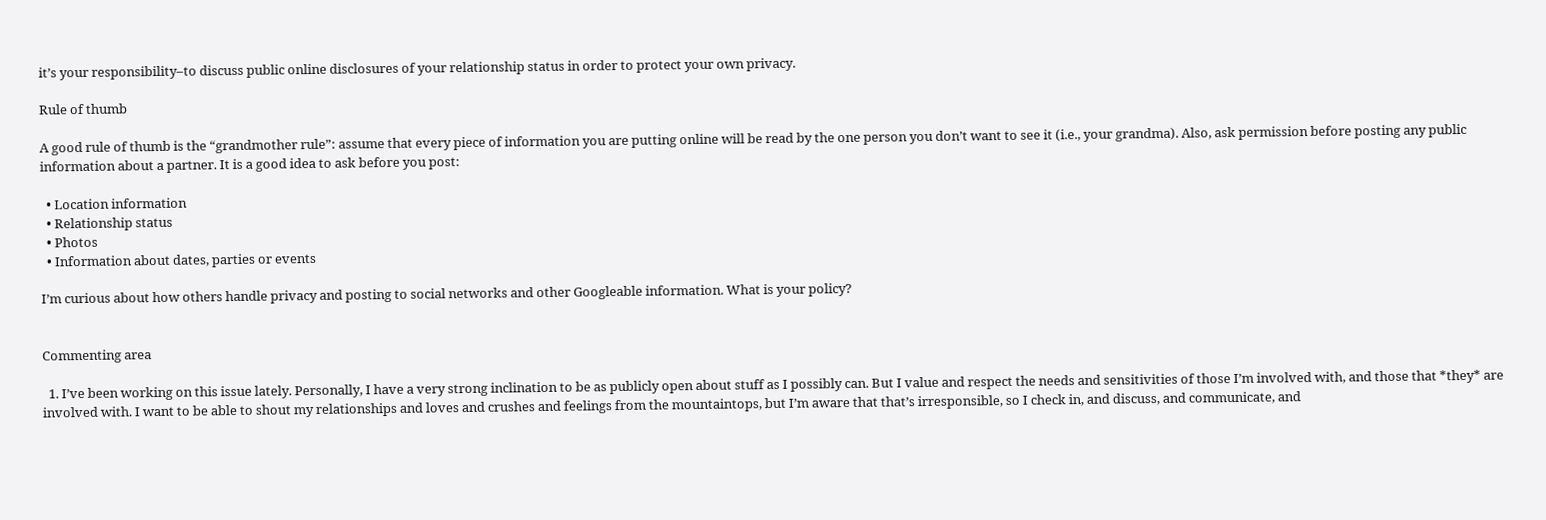it’s your responsibility–to discuss public online disclosures of your relationship status in order to protect your own privacy.

Rule of thumb

A good rule of thumb is the “grandmother rule”: assume that every piece of information you are putting online will be read by the one person you don’t want to see it (i.e., your grandma). Also, ask permission before posting any public information about a partner. It is a good idea to ask before you post:

  • Location information
  • Relationship status
  • Photos
  • Information about dates, parties or events

I’m curious about how others handle privacy and posting to social networks and other Googleable information. What is your policy?


Commenting area

  1. I’ve been working on this issue lately. Personally, I have a very strong inclination to be as publicly open about stuff as I possibly can. But I value and respect the needs and sensitivities of those I’m involved with, and those that *they* are involved with. I want to be able to shout my relationships and loves and crushes and feelings from the mountaintops, but I’m aware that that’s irresponsible, so I check in, and discuss, and communicate, and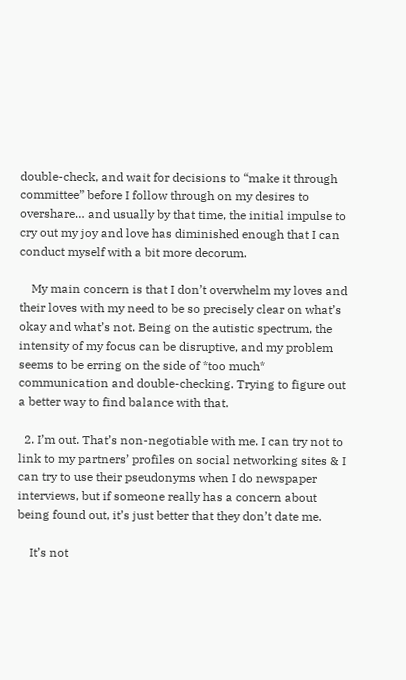double-check, and wait for decisions to “make it through committee” before I follow through on my desires to overshare… and usually by that time, the initial impulse to cry out my joy and love has diminished enough that I can conduct myself with a bit more decorum.

    My main concern is that I don’t overwhelm my loves and their loves with my need to be so precisely clear on what’s okay and what’s not. Being on the autistic spectrum, the intensity of my focus can be disruptive, and my problem seems to be erring on the side of *too much* communication and double-checking. Trying to figure out a better way to find balance with that.

  2. I’m out. That’s non-negotiable with me. I can try not to link to my partners’ profiles on social networking sites & I can try to use their pseudonyms when I do newspaper interviews, but if someone really has a concern about being found out, it’s just better that they don’t date me.

    It’s not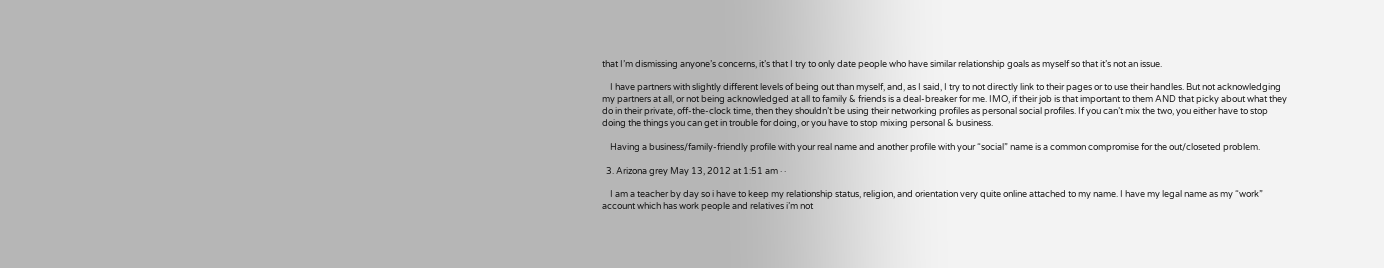that I’m dismissing anyone’s concerns, it’s that I try to only date people who have similar relationship goals as myself so that it’s not an issue.

    I have partners with slightly different levels of being out than myself, and, as I said, I try to not directly link to their pages or to use their handles. But not acknowledging my partners at all, or not being acknowledged at all to family & friends is a deal-breaker for me. IMO, if their job is that important to them AND that picky about what they do in their private, off-the-clock time, then they shouldn’t be using their networking profiles as personal social profiles. If you can’t mix the two, you either have to stop doing the things you can get in trouble for doing, or you have to stop mixing personal & business.

    Having a business/family-friendly profile with your real name and another profile with your “social” name is a common compromise for the out/closeted problem.

  3. Arizona grey May 13, 2012 at 1:51 am · ·

    I am a teacher by day so i have to keep my relationship status, religion, and orientation very quite online attached to my name. I have my legal name as my “work” account which has work people and relatives i’m not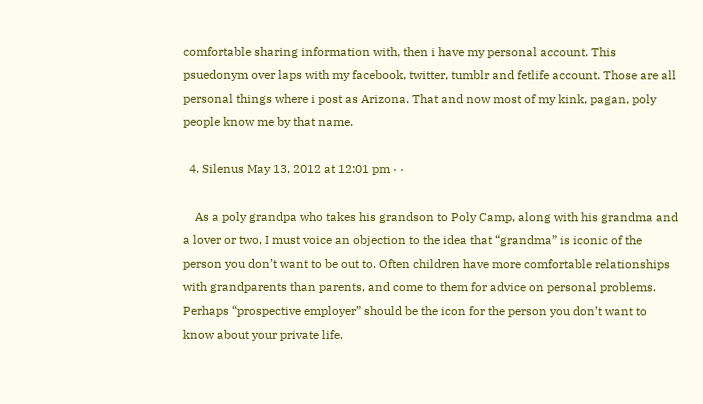comfortable sharing information with, then i have my personal account. This psuedonym over laps with my facebook, twitter, tumblr and fetlife account. Those are all personal things where i post as Arizona. That and now most of my kink, pagan, poly people know me by that name.

  4. Silenus May 13, 2012 at 12:01 pm · ·

    As a poly grandpa who takes his grandson to Poly Camp, along with his grandma and a lover or two, I must voice an objection to the idea that “grandma” is iconic of the person you don’t want to be out to. Often children have more comfortable relationships with grandparents than parents, and come to them for advice on personal problems. Perhaps “prospective employer” should be the icon for the person you don’t want to know about your private life.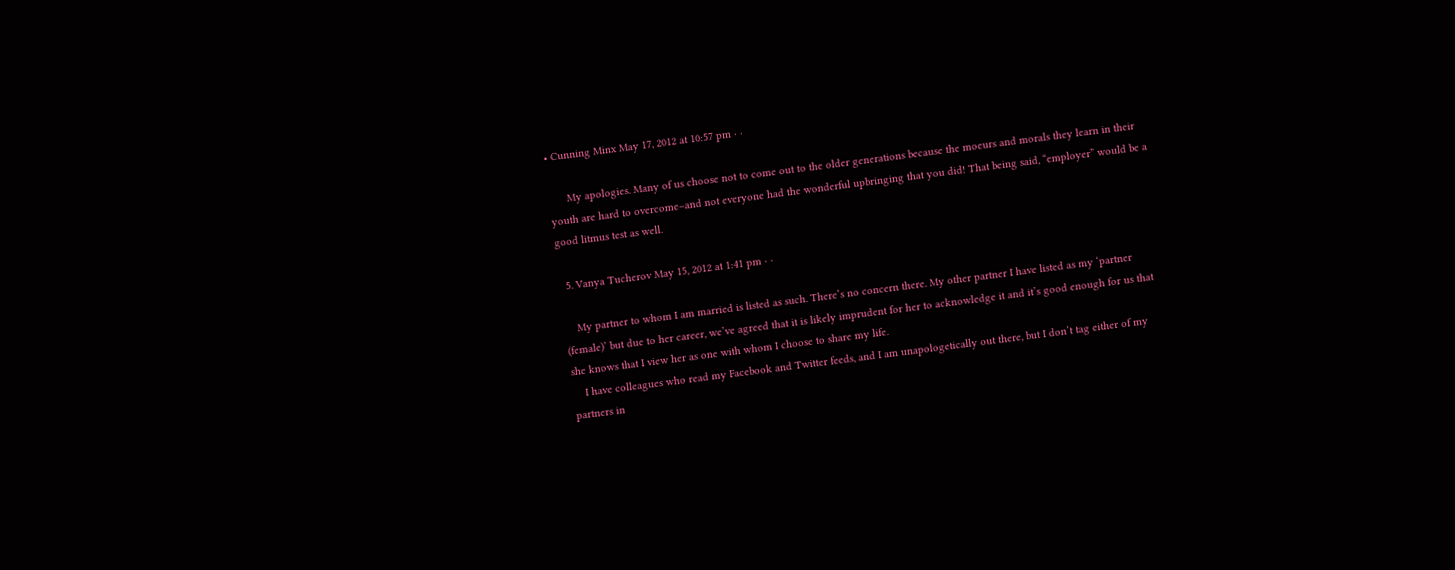• Cunning Minx May 17, 2012 at 10:57 pm · ·

      My apologies. Many of us choose not to come out to the older generations because the moeurs and morals they learn in their youth are hard to overcome–and not everyone had the wonderful upbringing that you did! That being said, “employer” would be a good litmus test as well.

  5. Vanya Tucherov May 15, 2012 at 1:41 pm · ·

    My partner to whom I am married is listed as such. There’s no concern there. My other partner I have listed as my ‘partner (female)’ but due to her career, we’ve agreed that it is likely imprudent for her to acknowledge it and it’s good enough for us that she knows that I view her as one with whom I choose to share my life.
    I have colleagues who read my Facebook and Twitter feeds, and I am unapologetically out there, but I don’t tag either of my partners in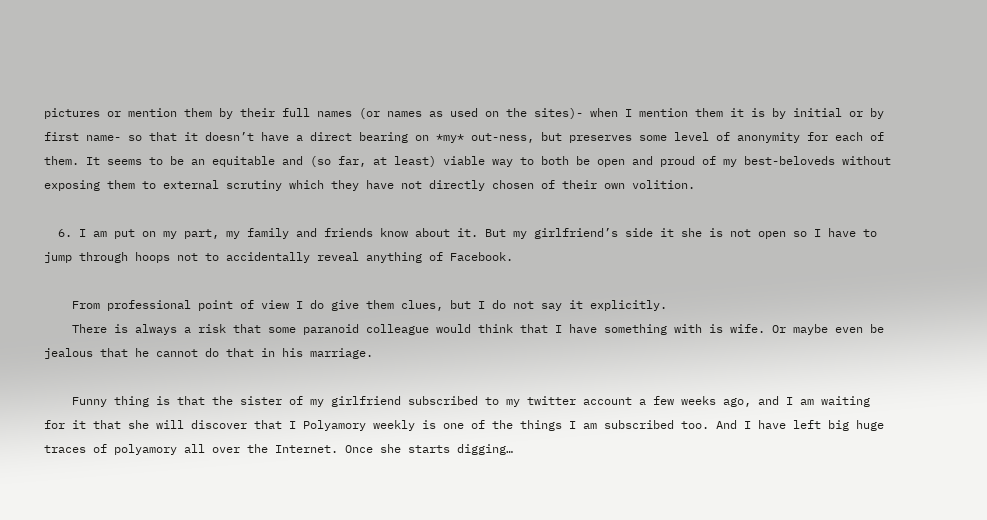pictures or mention them by their full names (or names as used on the sites)- when I mention them it is by initial or by first name- so that it doesn’t have a direct bearing on *my* out-ness, but preserves some level of anonymity for each of them. It seems to be an equitable and (so far, at least) viable way to both be open and proud of my best-beloveds without exposing them to external scrutiny which they have not directly chosen of their own volition.

  6. I am put on my part, my family and friends know about it. But my girlfriend’s side it she is not open so I have to jump through hoops not to accidentally reveal anything of Facebook.

    From professional point of view I do give them clues, but I do not say it explicitly.
    There is always a risk that some paranoid colleague would think that I have something with is wife. Or maybe even be jealous that he cannot do that in his marriage.

    Funny thing is that the sister of my girlfriend subscribed to my twitter account a few weeks ago, and I am waiting for it that she will discover that I Polyamory weekly is one of the things I am subscribed too. And I have left big huge traces of polyamory all over the Internet. Once she starts digging…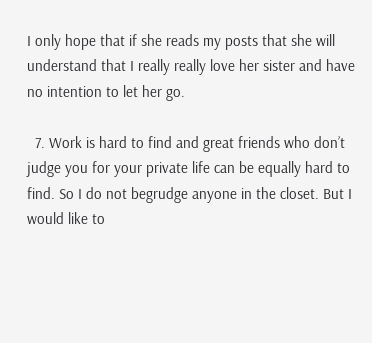I only hope that if she reads my posts that she will understand that I really really love her sister and have no intention to let her go.

  7. Work is hard to find and great friends who don’t judge you for your private life can be equally hard to find. So I do not begrudge anyone in the closet. But I would like to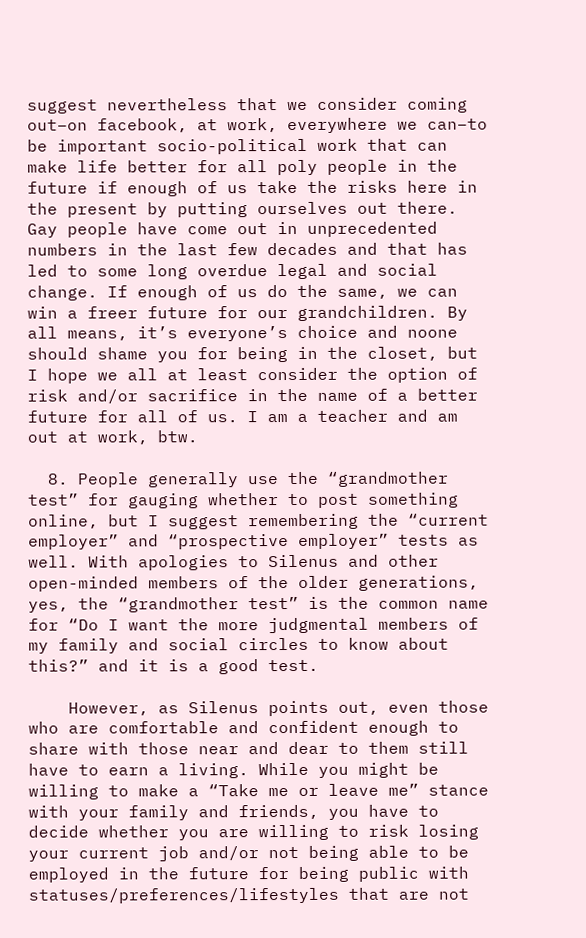suggest nevertheless that we consider coming out–on facebook, at work, everywhere we can–to be important socio-political work that can make life better for all poly people in the future if enough of us take the risks here in the present by putting ourselves out there. Gay people have come out in unprecedented numbers in the last few decades and that has led to some long overdue legal and social change. If enough of us do the same, we can win a freer future for our grandchildren. By all means, it’s everyone’s choice and noone should shame you for being in the closet, but I hope we all at least consider the option of risk and/or sacrifice in the name of a better future for all of us. I am a teacher and am out at work, btw.

  8. People generally use the “grandmother test” for gauging whether to post something online, but I suggest remembering the “current employer” and “prospective employer” tests as well. With apologies to Silenus and other open-minded members of the older generations, yes, the “grandmother test” is the common name for “Do I want the more judgmental members of my family and social circles to know about this?” and it is a good test.

    However, as Silenus points out, even those who are comfortable and confident enough to share with those near and dear to them still have to earn a living. While you might be willing to make a “Take me or leave me” stance with your family and friends, you have to decide whether you are willing to risk losing your current job and/or not being able to be employed in the future for being public with statuses/preferences/lifestyles that are not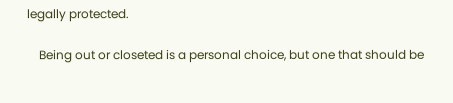legally protected.

    Being out or closeted is a personal choice, but one that should be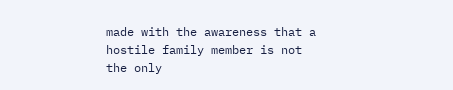made with the awareness that a hostile family member is not the only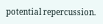potential repercussion.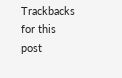Trackbacks for this post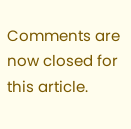Comments are now closed for this article.